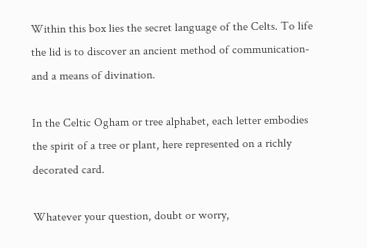Within this box lies the secret language of the Celts. To life the lid is to discover an ancient method of communication-and a means of divination.

In the Celtic Ogham or tree alphabet, each letter embodies the spirit of a tree or plant, here represented on a richly decorated card.

Whatever your question, doubt or worry,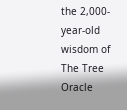the 2,000-year-old wisdom of The Tree Oracle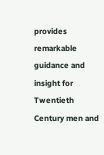provides remarkable guidance and insight for Twentieth Century men and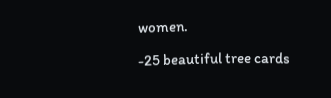women.

-25 beautiful tree cards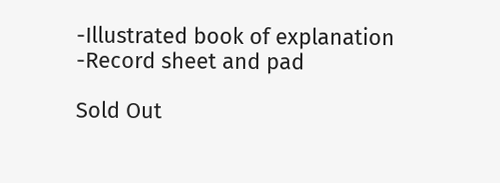-Illustrated book of explanation
-Record sheet and pad

Sold Out